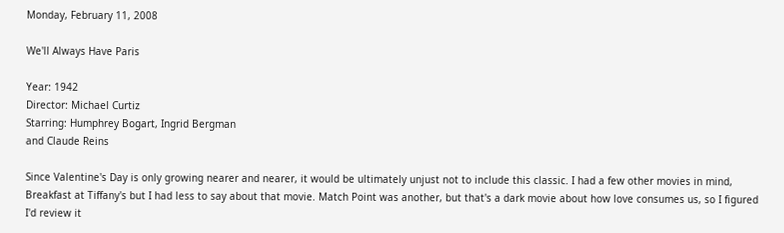Monday, February 11, 2008

We'll Always Have Paris

Year: 1942
Director: Michael Curtiz
Starring: Humphrey Bogart, Ingrid Bergman
and Claude Reins

Since Valentine's Day is only growing nearer and nearer, it would be ultimately unjust not to include this classic. I had a few other movies in mind, Breakfast at Tiffany's but I had less to say about that movie. Match Point was another, but that's a dark movie about how love consumes us, so I figured I'd review it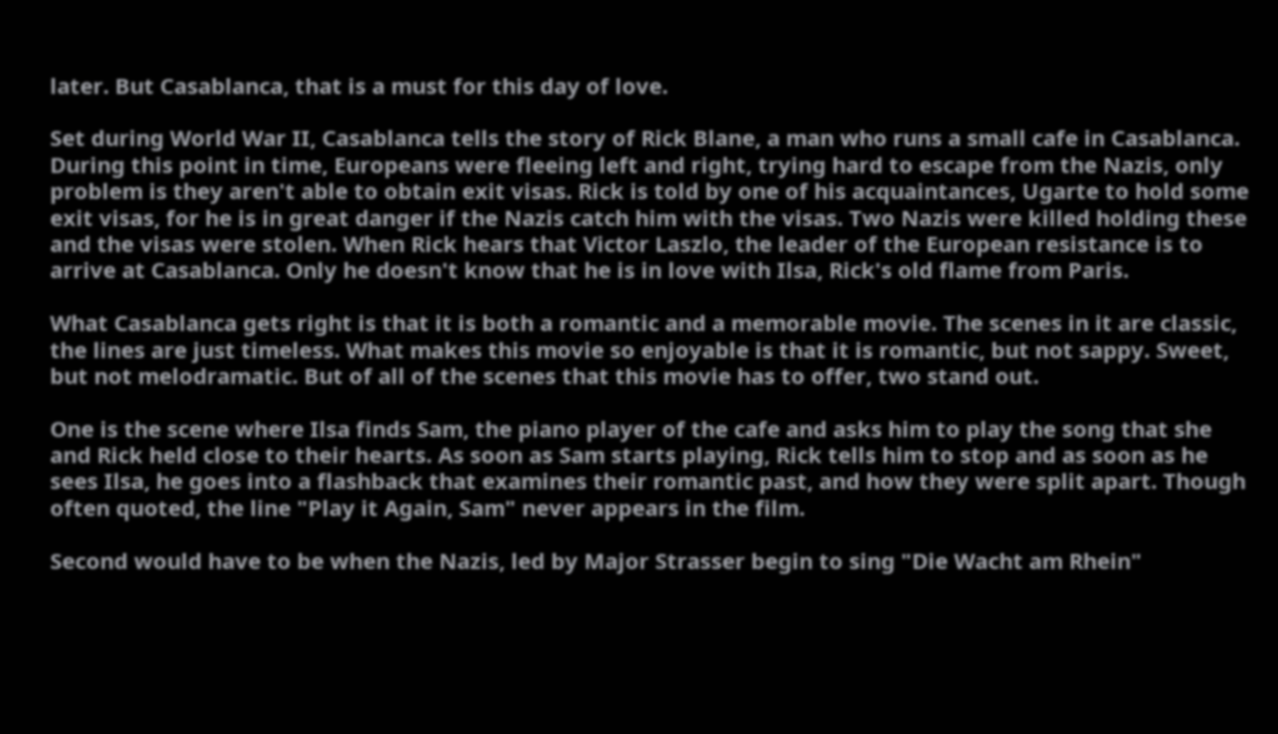later. But Casablanca, that is a must for this day of love.

Set during World War II, Casablanca tells the story of Rick Blane, a man who runs a small cafe in Casablanca. During this point in time, Europeans were fleeing left and right, trying hard to escape from the Nazis, only problem is they aren't able to obtain exit visas. Rick is told by one of his acquaintances, Ugarte to hold some exit visas, for he is in great danger if the Nazis catch him with the visas. Two Nazis were killed holding these and the visas were stolen. When Rick hears that Victor Laszlo, the leader of the European resistance is to arrive at Casablanca. Only he doesn't know that he is in love with Ilsa, Rick's old flame from Paris.

What Casablanca gets right is that it is both a romantic and a memorable movie. The scenes in it are classic, the lines are just timeless. What makes this movie so enjoyable is that it is romantic, but not sappy. Sweet, but not melodramatic. But of all of the scenes that this movie has to offer, two stand out.

One is the scene where Ilsa finds Sam, the piano player of the cafe and asks him to play the song that she and Rick held close to their hearts. As soon as Sam starts playing, Rick tells him to stop and as soon as he sees Ilsa, he goes into a flashback that examines their romantic past, and how they were split apart. Though often quoted, the line "Play it Again, Sam" never appears in the film.

Second would have to be when the Nazis, led by Major Strasser begin to sing "Die Wacht am Rhein"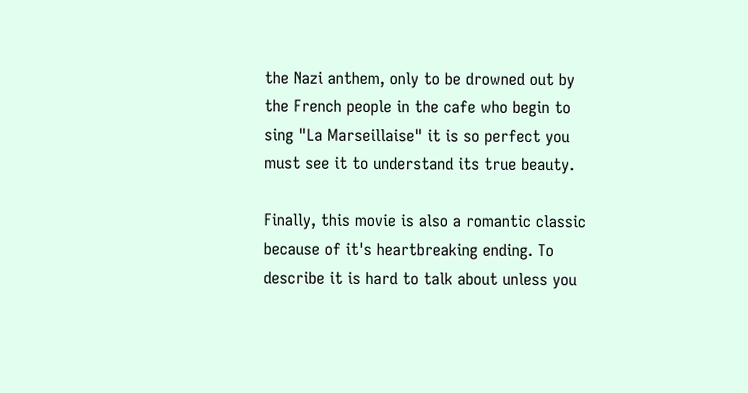the Nazi anthem, only to be drowned out by the French people in the cafe who begin to sing "La Marseillaise" it is so perfect you must see it to understand its true beauty.

Finally, this movie is also a romantic classic because of it's heartbreaking ending. To describe it is hard to talk about unless you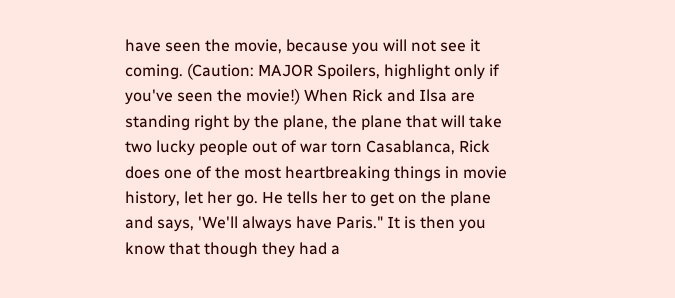have seen the movie, because you will not see it coming. (Caution: MAJOR Spoilers, highlight only if you've seen the movie!) When Rick and Ilsa are standing right by the plane, the plane that will take two lucky people out of war torn Casablanca, Rick does one of the most heartbreaking things in movie history, let her go. He tells her to get on the plane and says, 'We'll always have Paris." It is then you know that though they had a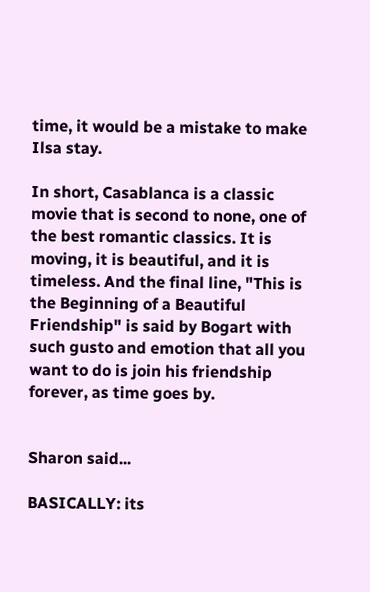time, it would be a mistake to make Ilsa stay.

In short, Casablanca is a classic movie that is second to none, one of the best romantic classics. It is moving, it is beautiful, and it is timeless. And the final line, "This is the Beginning of a Beautiful Friendship" is said by Bogart with such gusto and emotion that all you want to do is join his friendship forever, as time goes by.


Sharon said...

BASICALLY: its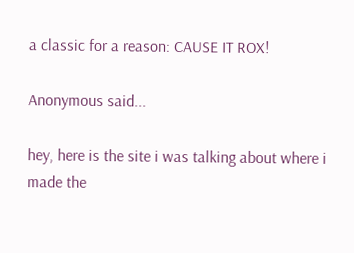a classic for a reason: CAUSE IT ROX!

Anonymous said...

hey, here is the site i was talking about where i made the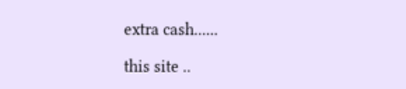extra cash......

this site ..